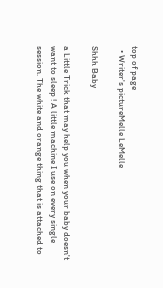top of page
  • Writer's pictureMelle LeMelle

Shhh Baby

a Little Trick that may help you when your baby doesn't want to sleep ! A little machine I use on every single session. The white and orange thing that is attached to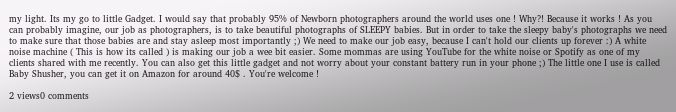my light. Its my go to little Gadget. I would say that probably 95% of Newborn photographers around the world uses one ! Why?! Because it works ! As you can probably imagine, our job as photographers, is to take beautiful photographs of SLEEPY babies. But in order to take the sleepy baby's photographs we need to make sure that those babies are and stay asleep most importantly ;) We need to make our job easy, because I can't hold our clients up forever :) A white noise machine ( This is how its called ) is making our job a wee bit easier. Some mommas are using YouTube for the white noise or Spotify as one of my clients shared with me recently. You can also get this little gadget and not worry about your constant battery run in your phone ;) The little one I use is called Baby Shusher, you can get it on Amazon for around 40$ . You're welcome !

2 views0 comments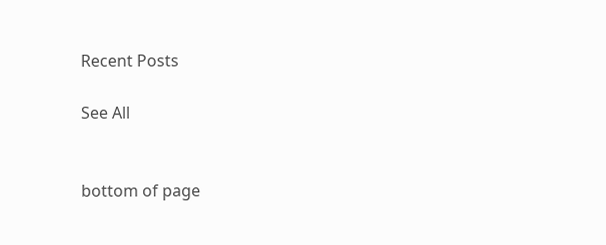Recent Posts

See All


bottom of page